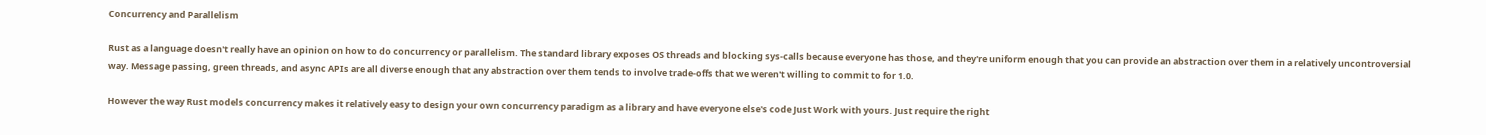Concurrency and Parallelism

Rust as a language doesn't really have an opinion on how to do concurrency or parallelism. The standard library exposes OS threads and blocking sys-calls because everyone has those, and they're uniform enough that you can provide an abstraction over them in a relatively uncontroversial way. Message passing, green threads, and async APIs are all diverse enough that any abstraction over them tends to involve trade-offs that we weren't willing to commit to for 1.0.

However the way Rust models concurrency makes it relatively easy to design your own concurrency paradigm as a library and have everyone else's code Just Work with yours. Just require the right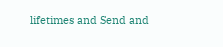lifetimes and Send and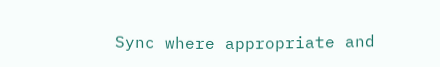Sync where appropriate and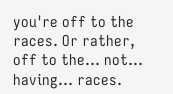you're off to the races. Or rather, off to the... not... having... races.